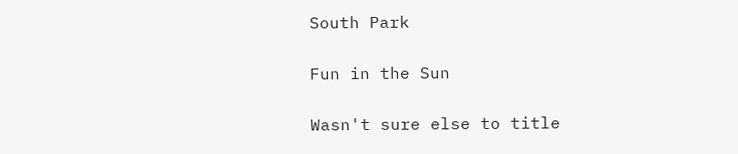South Park

Fun in the Sun

Wasn't sure else to title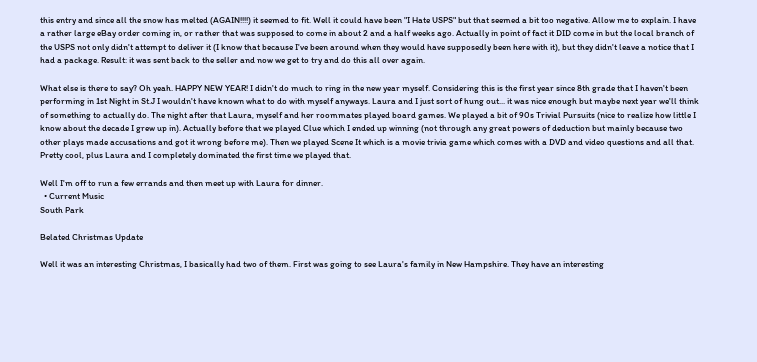this entry and since all the snow has melted (AGAIN!!!!) it seemed to fit. Well it could have been "I Hate USPS" but that seemed a bit too negative. Allow me to explain. I have a rather large eBay order coming in, or rather that was supposed to come in about 2 and a half weeks ago. Actually in point of fact it DID come in but the local branch of the USPS not only didn't attempt to deliver it (I know that because I've been around when they would have supposedly been here with it), but they didn't leave a notice that I had a package. Result: it was sent back to the seller and now we get to try and do this all over again.

What else is there to say? Oh yeah. HAPPY NEW YEAR! I didn't do much to ring in the new year myself. Considering this is the first year since 8th grade that I haven't been performing in 1st Night in St.J I wouldn't have known what to do with myself anyways. Laura and I just sort of hung out... it was nice enough but maybe next year we'll think of something to actually do. The night after that Laura, myself and her roommates played board games. We played a bit of 90s Trivial Pursuits (nice to realize how little I know about the decade I grew up in). Actually before that we played Clue which I ended up winning (not through any great powers of deduction but mainly because two other plays made accusations and got it wrong before me). Then we played Scene It which is a movie trivia game which comes with a DVD and video questions and all that. Pretty cool, plus Laura and I completely dominated the first time we played that.

Well I'm off to run a few errands and then meet up with Laura for dinner.
  • Current Music
South Park

Belated Christmas Update

Well it was an interesting Christmas, I basically had two of them. First was going to see Laura's family in New Hampshire. They have an interesting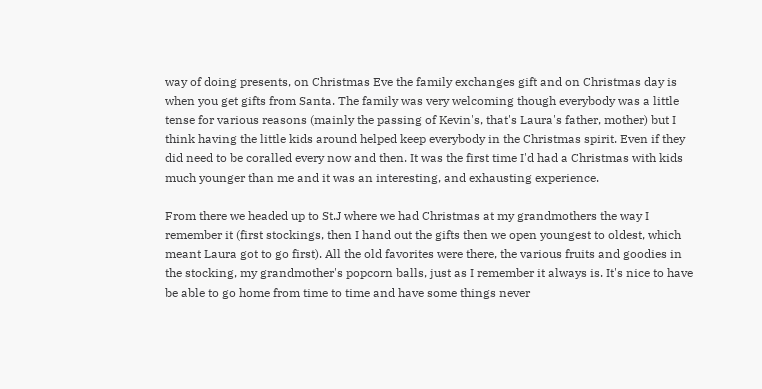way of doing presents, on Christmas Eve the family exchanges gift and on Christmas day is when you get gifts from Santa. The family was very welcoming though everybody was a little tense for various reasons (mainly the passing of Kevin's, that's Laura's father, mother) but I think having the little kids around helped keep everybody in the Christmas spirit. Even if they did need to be coralled every now and then. It was the first time I'd had a Christmas with kids much younger than me and it was an interesting, and exhausting experience.

From there we headed up to St.J where we had Christmas at my grandmothers the way I remember it (first stockings, then I hand out the gifts then we open youngest to oldest, which meant Laura got to go first). All the old favorites were there, the various fruits and goodies in the stocking, my grandmother's popcorn balls, just as I remember it always is. It's nice to have be able to go home from time to time and have some things never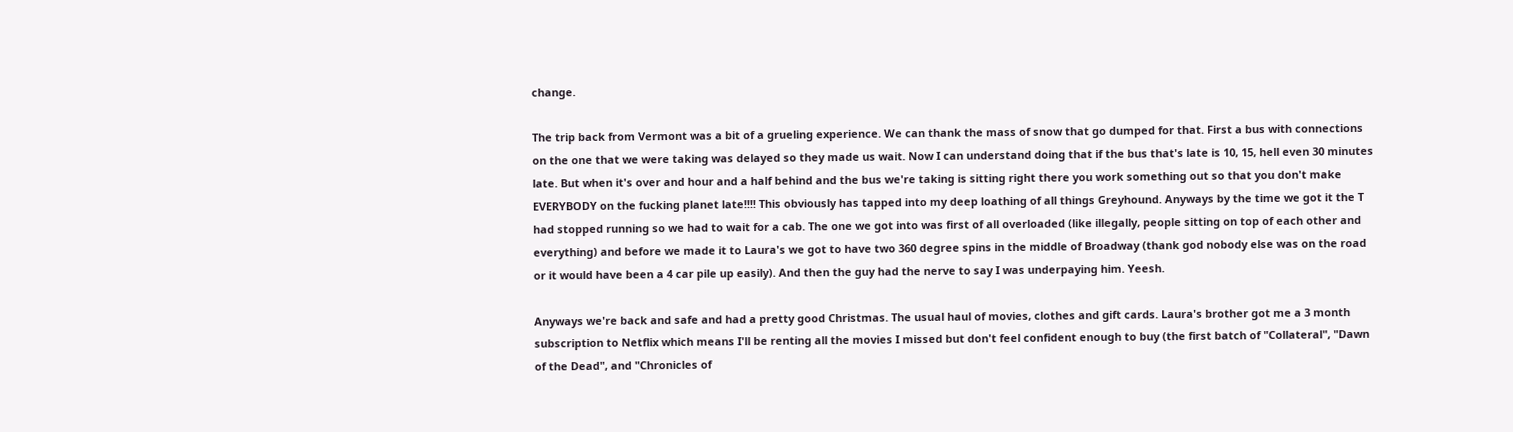change.

The trip back from Vermont was a bit of a grueling experience. We can thank the mass of snow that go dumped for that. First a bus with connections on the one that we were taking was delayed so they made us wait. Now I can understand doing that if the bus that's late is 10, 15, hell even 30 minutes late. But when it's over and hour and a half behind and the bus we're taking is sitting right there you work something out so that you don't make EVERYBODY on the fucking planet late!!!! This obviously has tapped into my deep loathing of all things Greyhound. Anyways by the time we got it the T had stopped running so we had to wait for a cab. The one we got into was first of all overloaded (like illegally, people sitting on top of each other and everything) and before we made it to Laura's we got to have two 360 degree spins in the middle of Broadway (thank god nobody else was on the road or it would have been a 4 car pile up easily). And then the guy had the nerve to say I was underpaying him. Yeesh.

Anyways we're back and safe and had a pretty good Christmas. The usual haul of movies, clothes and gift cards. Laura's brother got me a 3 month subscription to Netflix which means I'll be renting all the movies I missed but don't feel confident enough to buy (the first batch of "Collateral", "Dawn of the Dead", and "Chronicles of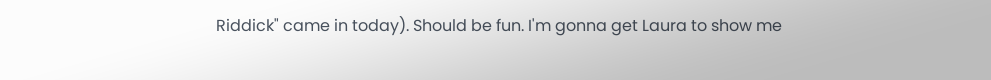Riddick" came in today). Should be fun. I'm gonna get Laura to show me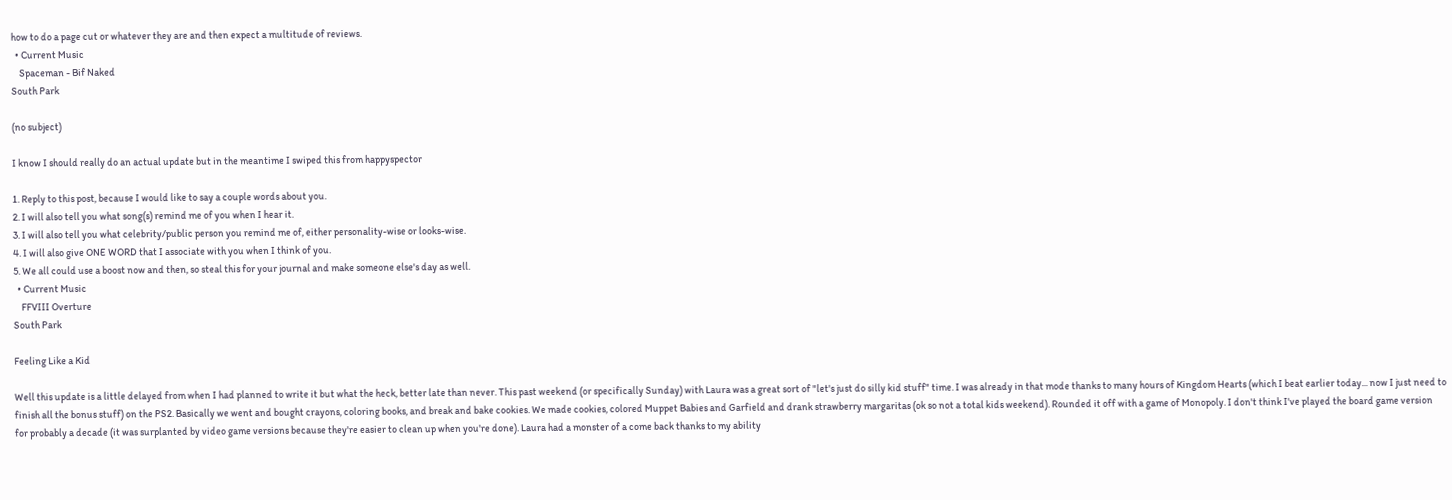how to do a page cut or whatever they are and then expect a multitude of reviews.
  • Current Music
    Spaceman - Bif Naked
South Park

(no subject)

I know I should really do an actual update but in the meantime I swiped this from happyspector

1. Reply to this post, because I would like to say a couple words about you.
2. I will also tell you what song(s) remind me of you when I hear it.
3. I will also tell you what celebrity/public person you remind me of, either personality-wise or looks-wise.
4. I will also give ONE WORD that I associate with you when I think of you.
5. We all could use a boost now and then, so steal this for your journal and make someone else's day as well.
  • Current Music
    FFVIII Overture
South Park

Feeling Like a Kid

Well this update is a little delayed from when I had planned to write it but what the heck, better late than never. This past weekend (or specifically Sunday) with Laura was a great sort of "let's just do silly kid stuff" time. I was already in that mode thanks to many hours of Kingdom Hearts (which I beat earlier today... now I just need to finish all the bonus stuff) on the PS2. Basically we went and bought crayons, coloring books, and break and bake cookies. We made cookies, colored Muppet Babies and Garfield and drank strawberry margaritas (ok so not a total kids weekend). Rounded it off with a game of Monopoly. I don't think I've played the board game version for probably a decade (it was surplanted by video game versions because they're easier to clean up when you're done). Laura had a monster of a come back thanks to my ability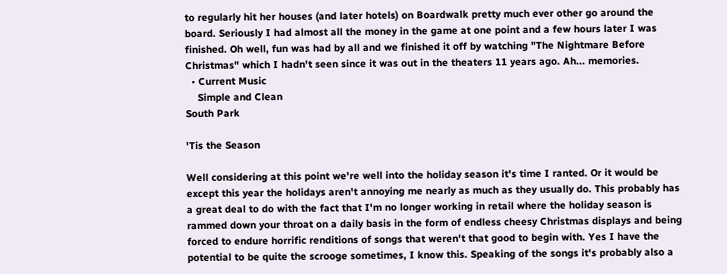to regularly hit her houses (and later hotels) on Boardwalk pretty much ever other go around the board. Seriously I had almost all the money in the game at one point and a few hours later I was finished. Oh well, fun was had by all and we finished it off by watching "The Nightmare Before Christmas" which I hadn't seen since it was out in the theaters 11 years ago. Ah... memories.
  • Current Music
    Simple and Clean
South Park

'Tis the Season

Well considering at this point we're well into the holiday season it's time I ranted. Or it would be except this year the holidays aren't annoying me nearly as much as they usually do. This probably has a great deal to do with the fact that I'm no longer working in retail where the holiday season is rammed down your throat on a daily basis in the form of endless cheesy Christmas displays and being forced to endure horrific renditions of songs that weren't that good to begin with. Yes I have the potential to be quite the scrooge sometimes, I know this. Speaking of the songs it's probably also a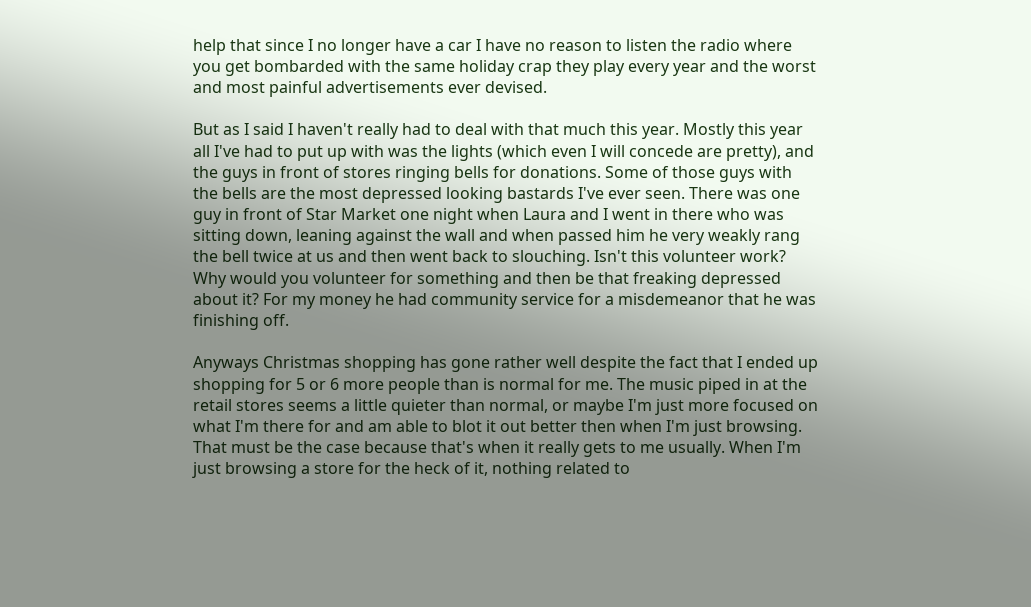help that since I no longer have a car I have no reason to listen the radio where you get bombarded with the same holiday crap they play every year and the worst and most painful advertisements ever devised.

But as I said I haven't really had to deal with that much this year. Mostly this year all I've had to put up with was the lights (which even I will concede are pretty), and the guys in front of stores ringing bells for donations. Some of those guys with the bells are the most depressed looking bastards I've ever seen. There was one guy in front of Star Market one night when Laura and I went in there who was sitting down, leaning against the wall and when passed him he very weakly rang the bell twice at us and then went back to slouching. Isn't this volunteer work? Why would you volunteer for something and then be that freaking depressed about it? For my money he had community service for a misdemeanor that he was finishing off.

Anyways Christmas shopping has gone rather well despite the fact that I ended up shopping for 5 or 6 more people than is normal for me. The music piped in at the retail stores seems a little quieter than normal, or maybe I'm just more focused on what I'm there for and am able to blot it out better then when I'm just browsing. That must be the case because that's when it really gets to me usually. When I'm just browsing a store for the heck of it, nothing related to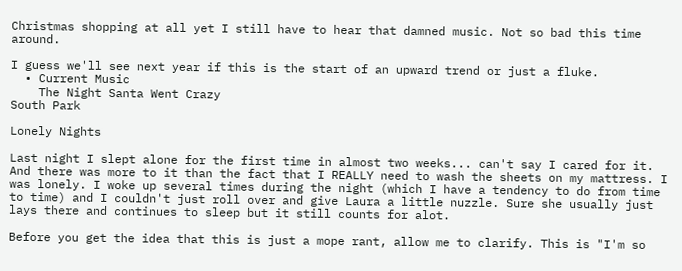Christmas shopping at all yet I still have to hear that damned music. Not so bad this time around.

I guess we'll see next year if this is the start of an upward trend or just a fluke.
  • Current Music
    The Night Santa Went Crazy
South Park

Lonely Nights

Last night I slept alone for the first time in almost two weeks... can't say I cared for it. And there was more to it than the fact that I REALLY need to wash the sheets on my mattress. I was lonely. I woke up several times during the night (which I have a tendency to do from time to time) and I couldn't just roll over and give Laura a little nuzzle. Sure she usually just lays there and continues to sleep but it still counts for alot.

Before you get the idea that this is just a mope rant, allow me to clarify. This is "I'm so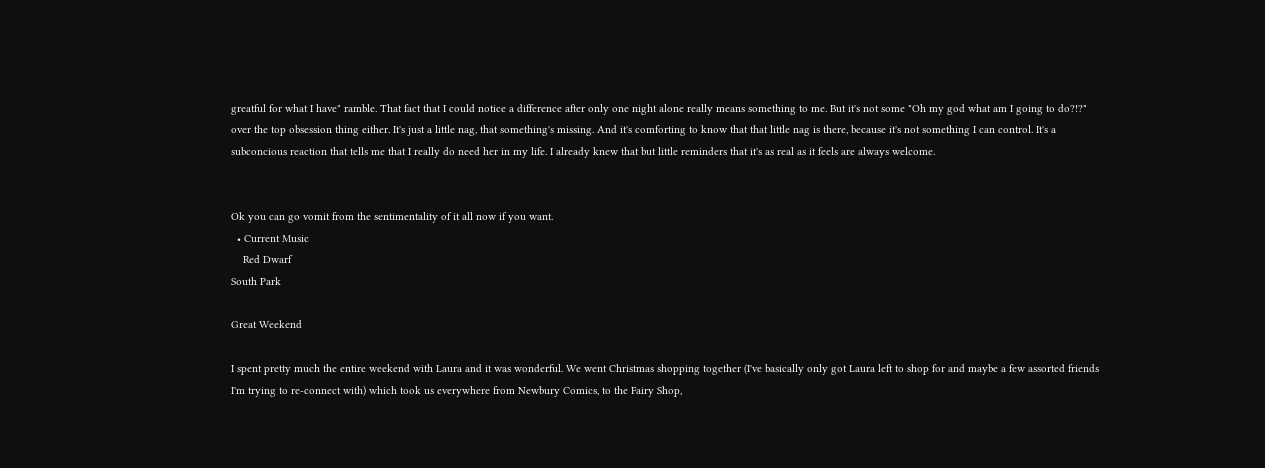greatful for what I have" ramble. That fact that I could notice a difference after only one night alone really means something to me. But it's not some "Oh my god what am I going to do?!?" over the top obsession thing either. It's just a little nag, that something's missing. And it's comforting to know that that little nag is there, because it's not something I can control. It's a subconcious reaction that tells me that I really do need her in my life. I already knew that but little reminders that it's as real as it feels are always welcome.


Ok you can go vomit from the sentimentality of it all now if you want.
  • Current Music
    Red Dwarf
South Park

Great Weekend

I spent pretty much the entire weekend with Laura and it was wonderful. We went Christmas shopping together (I've basically only got Laura left to shop for and maybe a few assorted friends I'm trying to re-connect with) which took us everywhere from Newbury Comics, to the Fairy Shop,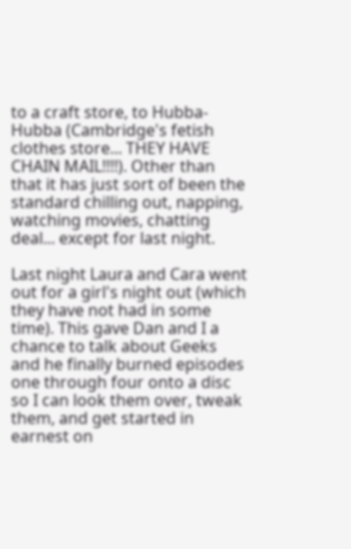to a craft store, to Hubba-Hubba (Cambridge's fetish clothes store... THEY HAVE CHAIN MAIL!!!!). Other than that it has just sort of been the standard chilling out, napping, watching movies, chatting deal... except for last night.

Last night Laura and Cara went out for a girl's night out (which they have not had in some time). This gave Dan and I a chance to talk about Geeks and he finally burned episodes one through four onto a disc so I can look them over, tweak them, and get started in earnest on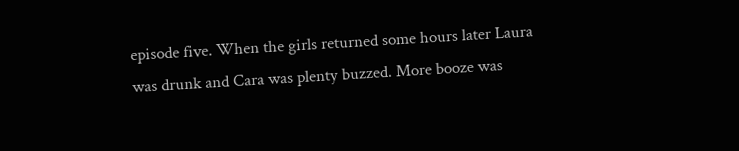episode five. When the girls returned some hours later Laura was drunk and Cara was plenty buzzed. More booze was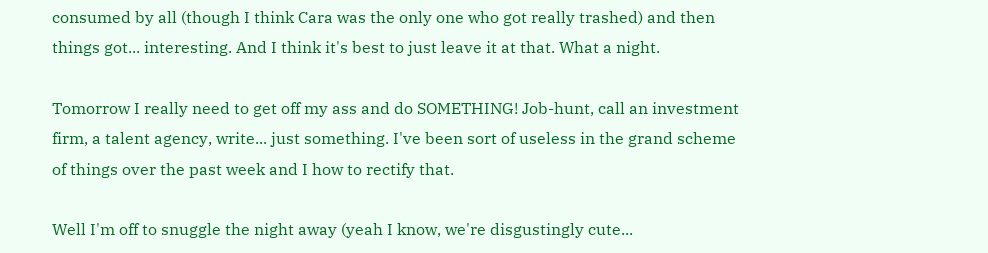consumed by all (though I think Cara was the only one who got really trashed) and then things got... interesting. And I think it's best to just leave it at that. What a night.

Tomorrow I really need to get off my ass and do SOMETHING! Job-hunt, call an investment firm, a talent agency, write... just something. I've been sort of useless in the grand scheme of things over the past week and I how to rectify that.

Well I'm off to snuggle the night away (yeah I know, we're disgustingly cute...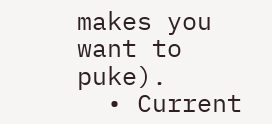makes you want to puke).
  • Current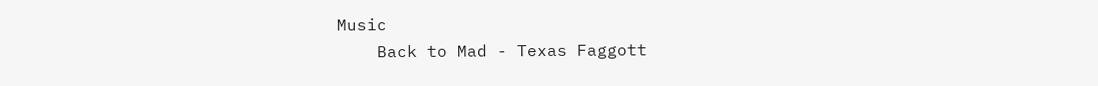Music
    Back to Mad - Texas Faggott